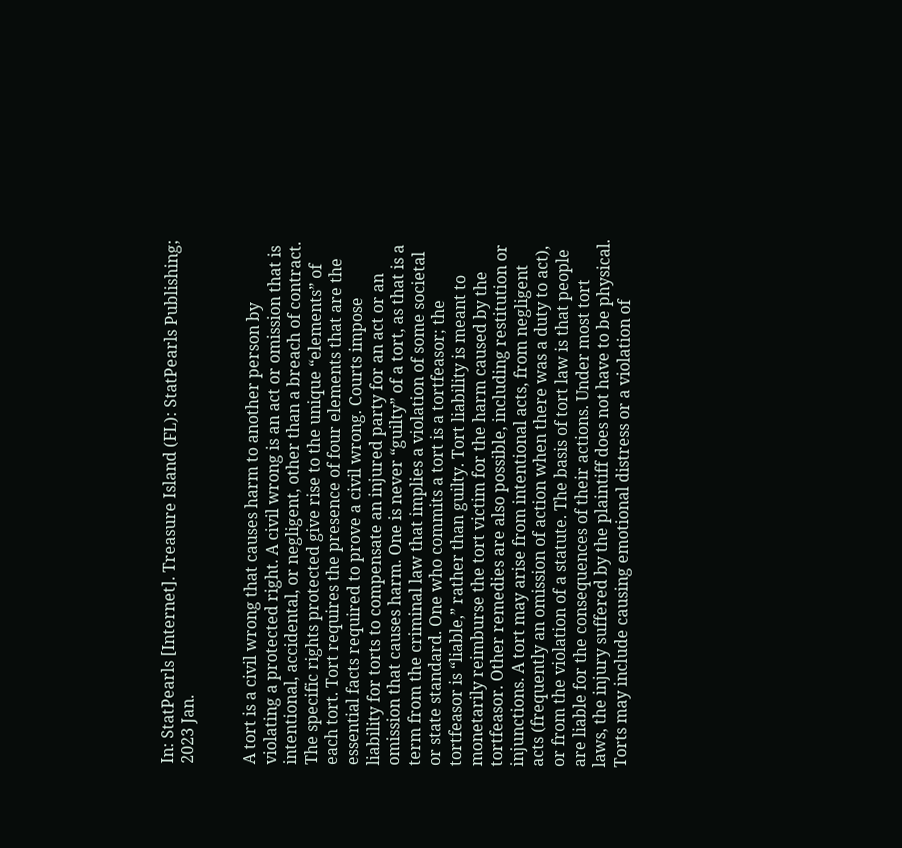In: StatPearls [Internet]. Treasure Island (FL): StatPearls Publishing; 2023 Jan.


A tort is a civil wrong that causes harm to another person by violating a protected right. A civil wrong is an act or omission that is intentional, accidental, or negligent, other than a breach of contract. The specific rights protected give rise to the unique “elements” of each tort. Tort requires the presence of four elements that are the essential facts required to prove a civil wrong. Courts impose liability for torts to compensate an injured party for an act or an omission that causes harm. One is never “guilty” of a tort, as that is a term from the criminal law that implies a violation of some societal or state standard. One who commits a tort is a tortfeasor; the tortfeasor is “liable,” rather than guilty. Tort liability is meant to monetarily reimburse the tort victim for the harm caused by the tortfeasor. Other remedies are also possible, including restitution or injunctions. A tort may arise from intentional acts, from negligent acts (frequently an omission of action when there was a duty to act), or from the violation of a statute. The basis of tort law is that people are liable for the consequences of their actions. Under most tort laws, the injury suffered by the plaintiff does not have to be physical. Torts may include causing emotional distress or a violation of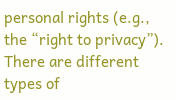personal rights (e.g., the “right to privacy”). There are different types of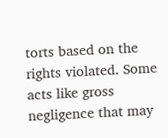torts based on the rights violated. Some acts like gross negligence that may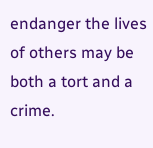endanger the lives of others may be both a tort and a crime.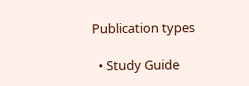Publication types

  • Study Guide